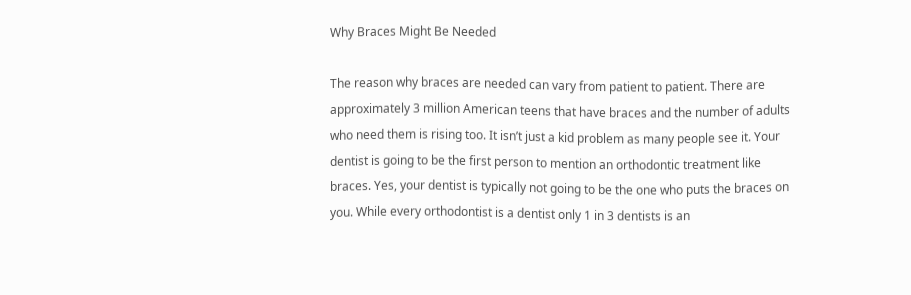Why Braces Might Be Needed

The reason why braces are needed can vary from patient to patient. There are approximately 3 million American teens that have braces and the number of adults who need them is rising too. It isn’t just a kid problem as many people see it. Your dentist is going to be the first person to mention an orthodontic treatment like braces. Yes, your dentist is typically not going to be the one who puts the braces on you. While every orthodontist is a dentist only 1 in 3 dentists is an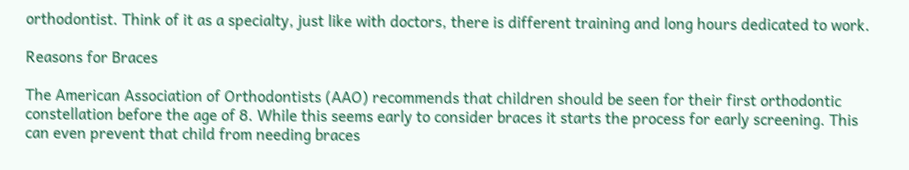orthodontist. Think of it as a specialty, just like with doctors, there is different training and long hours dedicated to work.

Reasons for Braces

The American Association of Orthodontists (AAO) recommends that children should be seen for their first orthodontic constellation before the age of 8. While this seems early to consider braces it starts the process for early screening. This can even prevent that child from needing braces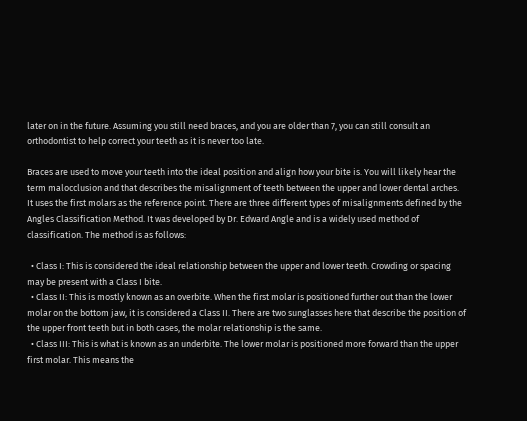later on in the future. Assuming you still need braces, and you are older than 7, you can still consult an orthodontist to help correct your teeth as it is never too late.

Braces are used to move your teeth into the ideal position and align how your bite is. You will likely hear the term malocclusion and that describes the misalignment of teeth between the upper and lower dental arches. It uses the first molars as the reference point. There are three different types of misalignments defined by the Angles Classification Method. It was developed by Dr. Edward Angle and is a widely used method of classification. The method is as follows:

  • Class I: This is considered the ideal relationship between the upper and lower teeth. Crowding or spacing may be present with a Class I bite.
  • Class II: This is mostly known as an overbite. When the first molar is positioned further out than the lower molar on the bottom jaw, it is considered a Class II. There are two sunglasses here that describe the position of the upper front teeth but in both cases, the molar relationship is the same.
  • Class III: This is what is known as an underbite. The lower molar is positioned more forward than the upper first molar. This means the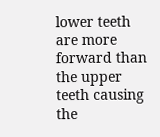lower teeth are more forward than the upper teeth causing the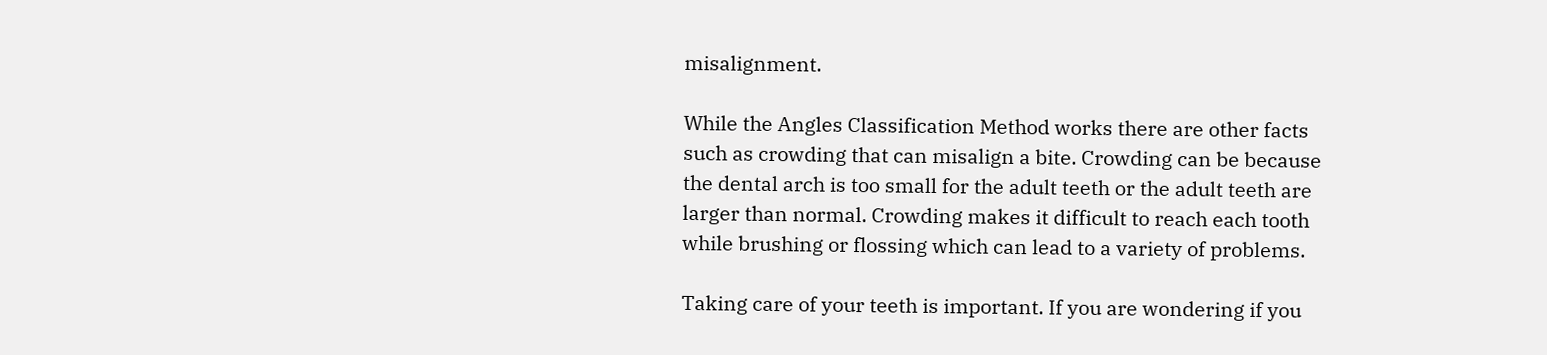misalignment.

While the Angles Classification Method works there are other facts such as crowding that can misalign a bite. Crowding can be because the dental arch is too small for the adult teeth or the adult teeth are larger than normal. Crowding makes it difficult to reach each tooth while brushing or flossing which can lead to a variety of problems.

Taking care of your teeth is important. If you are wondering if you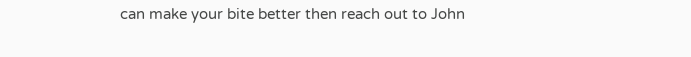can make your bite better then reach out to John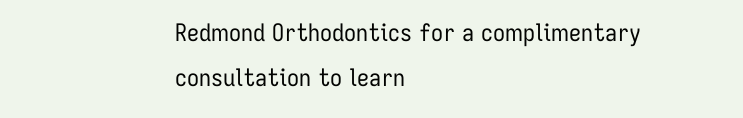Redmond Orthodontics for a complimentary consultation to learn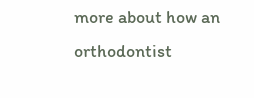more about how an orthodontist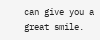can give you a great smile.